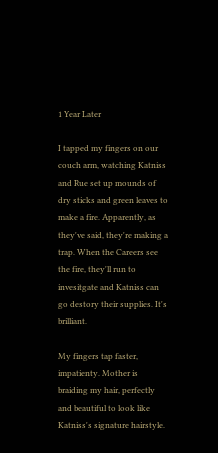1 Year Later

I tapped my fingers on our couch arm, watching Katniss and Rue set up mounds of dry sticks and green leaves to make a fire. Apparently, as they've said, they're making a trap. When the Careers see the fire, they'll run to invesitgate and Katniss can go destory their supplies. It's brilliant.

My fingers tap faster, impatienty. Mother is braiding my hair, perfectly and beautiful to look like Katniss's signature hairstyle.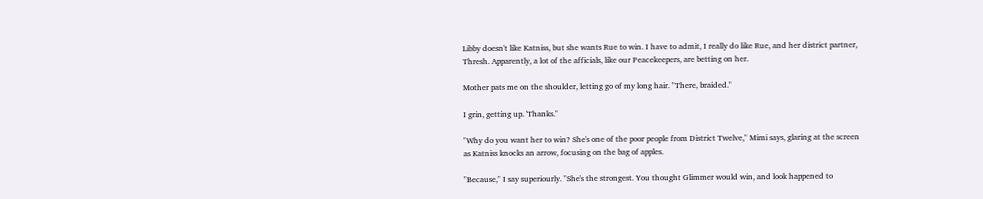Libby doesn't like Katniss, but she wants Rue to win. I have to admit, I really do like Rue, and her district partner, Thresh. Apparently, a lot of the afficials, like our Peacekeepers, are betting on her.

Mother pats me on the shoulder, letting go of my long hair. "There, braided."

I grin, getting up. 'Thanks."

"Why do you want her to win? She's one of the poor people from District Twelve," Mimi says, glaring at the screen as Katniss knocks an arrow, focusing on the bag of apples.

"Because," I say superiourly. "She's the strongest. You thought Glimmer would win, and look happened to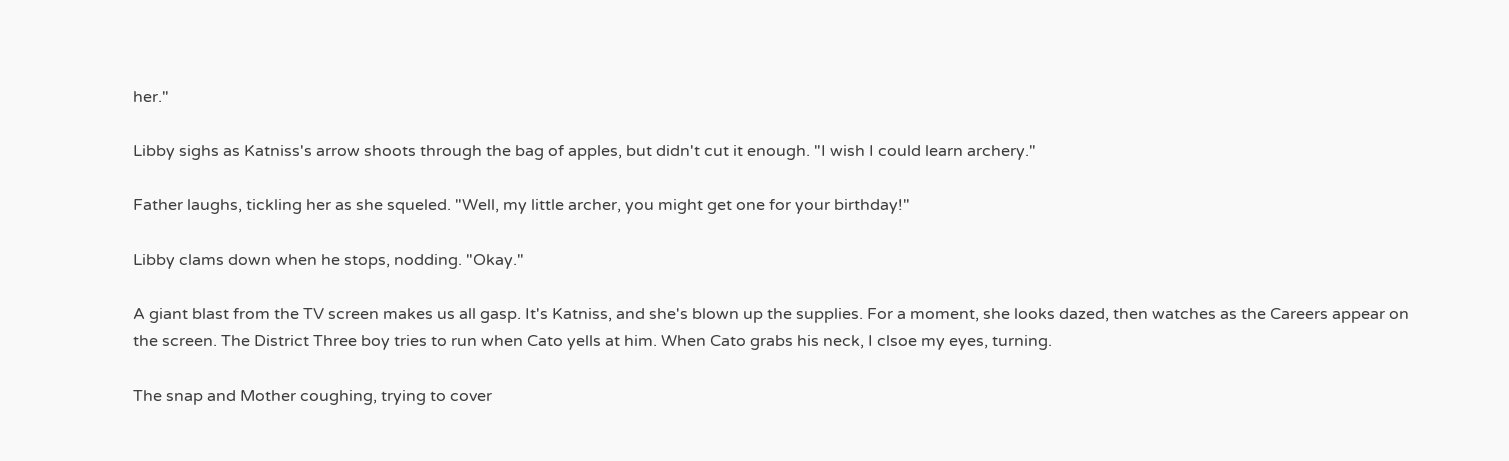her."

Libby sighs as Katniss's arrow shoots through the bag of apples, but didn't cut it enough. "I wish I could learn archery."

Father laughs, tickling her as she squeled. "Well, my little archer, you might get one for your birthday!"

Libby clams down when he stops, nodding. "Okay."

A giant blast from the TV screen makes us all gasp. It's Katniss, and she's blown up the supplies. For a moment, she looks dazed, then watches as the Careers appear on the screen. The District Three boy tries to run when Cato yells at him. When Cato grabs his neck, I clsoe my eyes, turning.

The snap and Mother coughing, trying to cover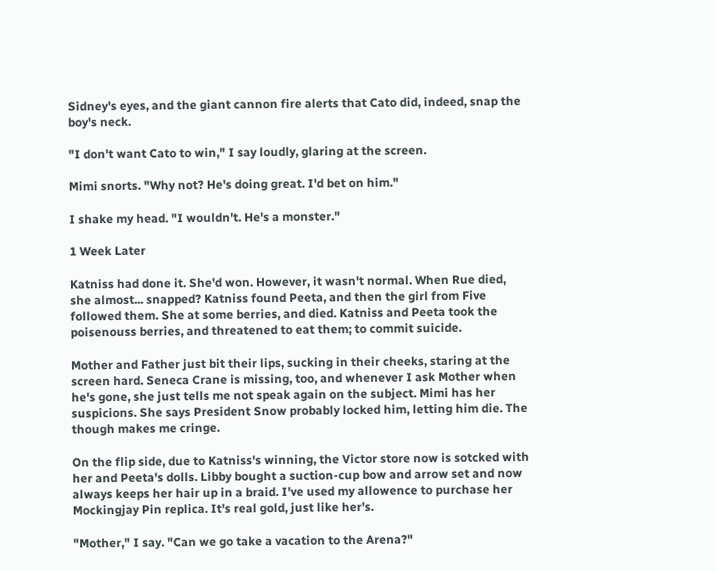Sidney's eyes, and the giant cannon fire alerts that Cato did, indeed, snap the boy's neck.

"I don't want Cato to win," I say loudly, glaring at the screen.

Mimi snorts. "Why not? He's doing great. I'd bet on him."

I shake my head. "I wouldn't. He's a monster."

1 Week Later

Katniss had done it. She'd won. However, it wasn't normal. When Rue died, she almost... snapped? Katniss found Peeta, and then the girl from Five followed them. She at some berries, and died. Katniss and Peeta took the poisenouss berries, and threatened to eat them; to commit suicide.

Mother and Father just bit their lips, sucking in their cheeks, staring at the screen hard. Seneca Crane is missing, too, and whenever I ask Mother when he's gone, she just tells me not speak again on the subject. Mimi has her suspicions. She says President Snow probably locked him, letting him die. The though makes me cringe.

On the flip side, due to Katniss's winning, the Victor store now is sotcked with her and Peeta's dolls. Libby bought a suction-cup bow and arrow set and now always keeps her hair up in a braid. I've used my allowence to purchase her Mockingjay Pin replica. It's real gold, just like her's.

"Mother," I say. "Can we go take a vacation to the Arena?"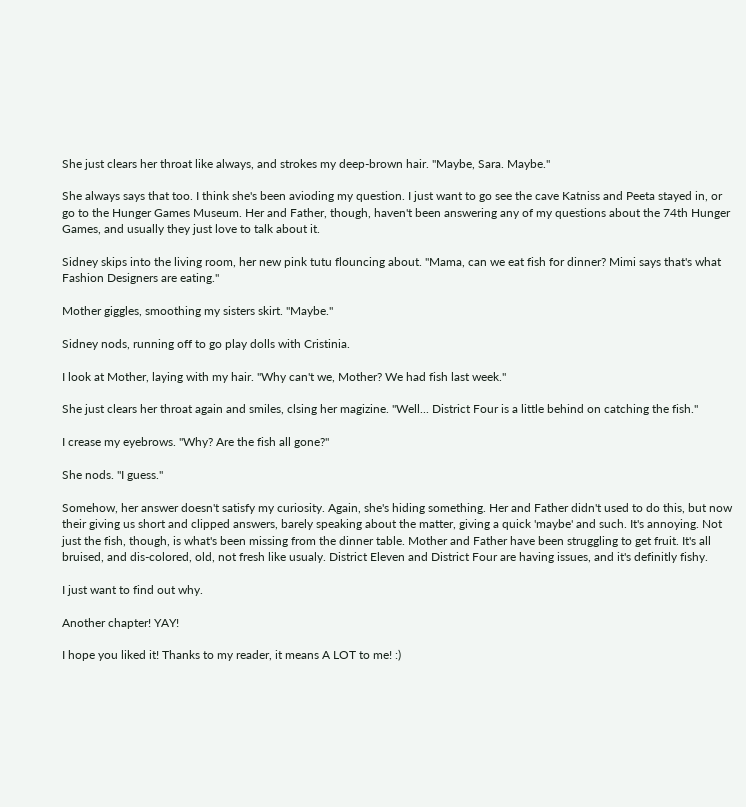She just clears her throat like always, and strokes my deep-brown hair. "Maybe, Sara. Maybe."

She always says that too. I think she's been avioding my question. I just want to go see the cave Katniss and Peeta stayed in, or go to the Hunger Games Museum. Her and Father, though, haven't been answering any of my questions about the 74th Hunger Games, and usually they just love to talk about it.

Sidney skips into the living room, her new pink tutu flouncing about. "Mama, can we eat fish for dinner? Mimi says that's what Fashion Designers are eating."

Mother giggles, smoothing my sisters skirt. "Maybe."

Sidney nods, running off to go play dolls with Cristinia.

I look at Mother, laying with my hair. "Why can't we, Mother? We had fish last week."

She just clears her throat again and smiles, clsing her magizine. "Well... District Four is a little behind on catching the fish."

I crease my eyebrows. "Why? Are the fish all gone?"

She nods. "I guess."

Somehow, her answer doesn't satisfy my curiosity. Again, she's hiding something. Her and Father didn't used to do this, but now their giving us short and clipped answers, barely speaking about the matter, giving a quick 'maybe' and such. It's annoying. Not just the fish, though, is what's been missing from the dinner table. Mother and Father have been struggling to get fruit. It's all bruised, and dis-colored, old, not fresh like usualy. District Eleven and District Four are having issues, and it's definitly fishy.

I just want to find out why.

Another chapter! YAY!

I hope you liked it! Thanks to my reader, it means A LOT to me! :)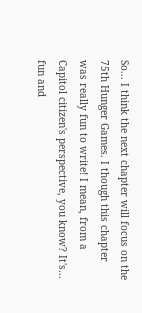So... I think the next chapter will focus on the 75th Hunger Games. I though this chapter was really fun to write! I mean, from a Capitol citizen's perspective, you know? It's... fun and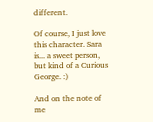different.

Of course, I just love this character. Sara is... a sweet person, but kind of a Curious George. :)

And on the note of me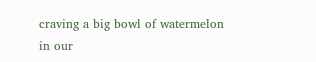craving a big bowl of watermelon in our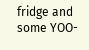fridge and some YOO-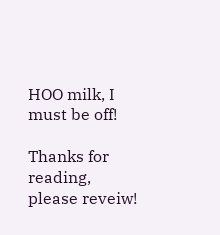HOO milk, I must be off!

Thanks for reading, please reveiw!